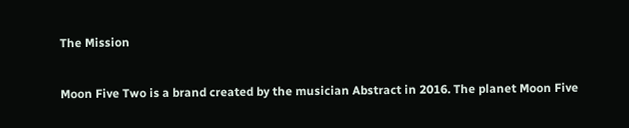The Mission

Moon Five Two is a brand created by the musician Abstract in 2016. The planet Moon Five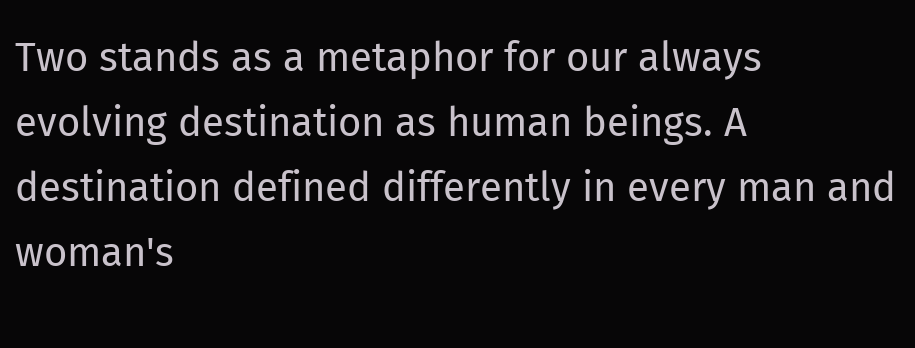Two stands as a metaphor for our always evolving destination as human beings. A destination defined differently in every man and woman's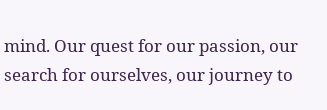mind. Our quest for our passion, our search for ourselves, our journey to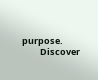purpose.
         Discover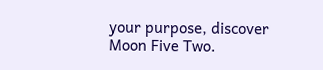your purpose, discover Moon Five Two.